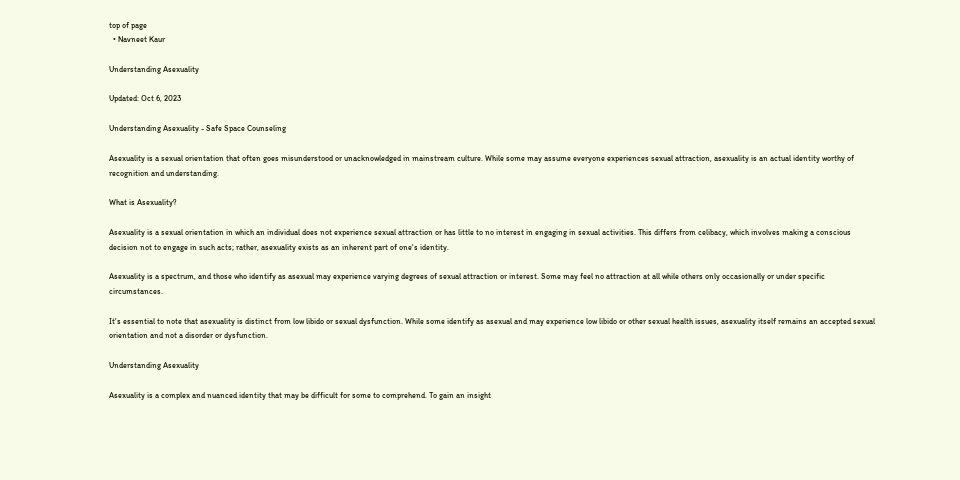top of page
  • Navneet Kaur

Understanding Asexuality

Updated: Oct 6, 2023

Understanding Asexuality - Safe Space Counseling

Asexuality is a sexual orientation that often goes misunderstood or unacknowledged in mainstream culture. While some may assume everyone experiences sexual attraction, asexuality is an actual identity worthy of recognition and understanding.

What is Asexuality?

Asexuality is a sexual orientation in which an individual does not experience sexual attraction or has little to no interest in engaging in sexual activities. This differs from celibacy, which involves making a conscious decision not to engage in such acts; rather, asexuality exists as an inherent part of one's identity.

Asexuality is a spectrum, and those who identify as asexual may experience varying degrees of sexual attraction or interest. Some may feel no attraction at all while others only occasionally or under specific circumstances.

It's essential to note that asexuality is distinct from low libido or sexual dysfunction. While some identify as asexual and may experience low libido or other sexual health issues, asexuality itself remains an accepted sexual orientation and not a disorder or dysfunction.

Understanding Asexuality

Asexuality is a complex and nuanced identity that may be difficult for some to comprehend. To gain an insight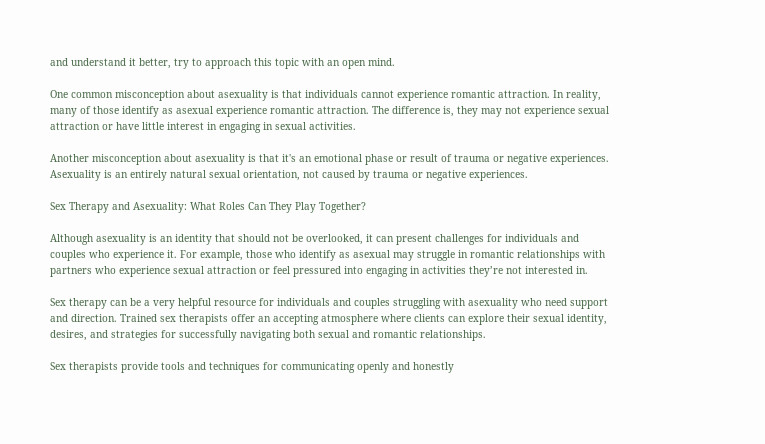and understand it better, try to approach this topic with an open mind.

One common misconception about asexuality is that individuals cannot experience romantic attraction. In reality, many of those identify as asexual experience romantic attraction. The difference is, they may not experience sexual attraction or have little interest in engaging in sexual activities.

Another misconception about asexuality is that it's an emotional phase or result of trauma or negative experiences. Asexuality is an entirely natural sexual orientation, not caused by trauma or negative experiences.

Sex Therapy and Asexuality: What Roles Can They Play Together?

Although asexuality is an identity that should not be overlooked, it can present challenges for individuals and couples who experience it. For example, those who identify as asexual may struggle in romantic relationships with partners who experience sexual attraction or feel pressured into engaging in activities they’re not interested in.

Sex therapy can be a very helpful resource for individuals and couples struggling with asexuality who need support and direction. Trained sex therapists offer an accepting atmosphere where clients can explore their sexual identity, desires, and strategies for successfully navigating both sexual and romantic relationships.

Sex therapists provide tools and techniques for communicating openly and honestly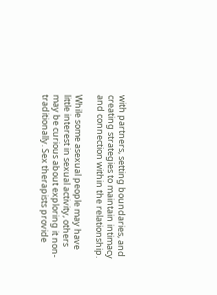with partners, setting boundaries, and creating strategies to maintain intimacy and connection within the relationship.

While some asexual people may have little interest in sexual activity, others may be curious about exploring it non-traditionally. Sex therapists provide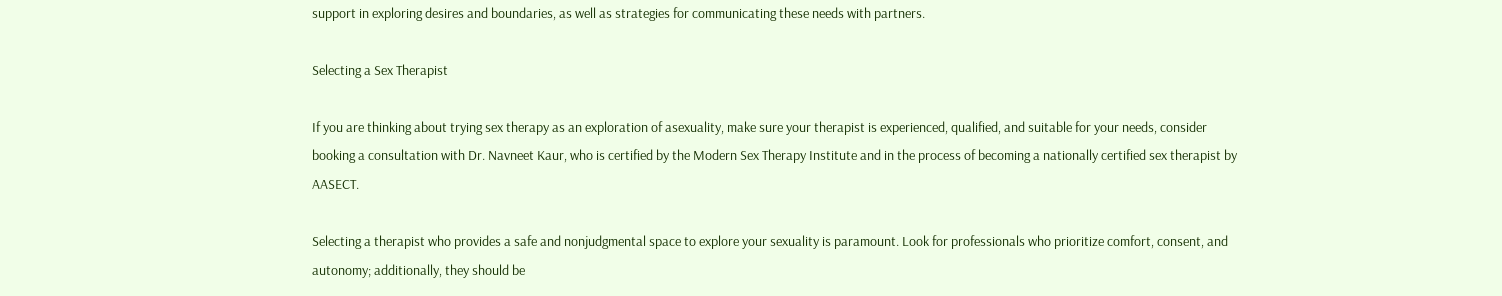support in exploring desires and boundaries, as well as strategies for communicating these needs with partners.

Selecting a Sex Therapist

If you are thinking about trying sex therapy as an exploration of asexuality, make sure your therapist is experienced, qualified, and suitable for your needs, consider booking a consultation with Dr. Navneet Kaur, who is certified by the Modern Sex Therapy Institute and in the process of becoming a nationally certified sex therapist by AASECT.

Selecting a therapist who provides a safe and nonjudgmental space to explore your sexuality is paramount. Look for professionals who prioritize comfort, consent, and autonomy; additionally, they should be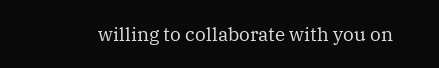willing to collaborate with you on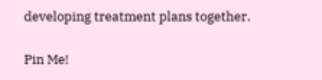developing treatment plans together.

Pin Me!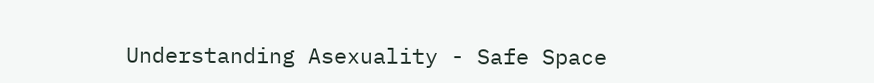Understanding Asexuality - Safe Space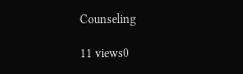Counseling

11 views0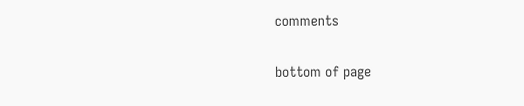comments


bottom of page